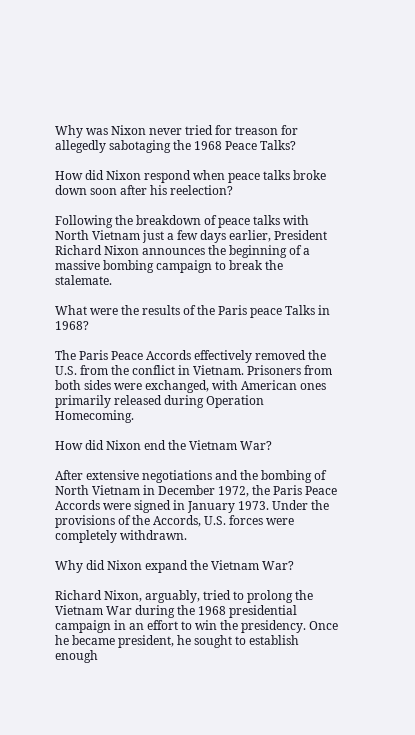Why was Nixon never tried for treason for allegedly sabotaging the 1968 Peace Talks?

How did Nixon respond when peace talks broke down soon after his reelection?

Following the breakdown of peace talks with North Vietnam just a few days earlier, President Richard Nixon announces the beginning of a massive bombing campaign to break the stalemate.

What were the results of the Paris peace Talks in 1968?

The Paris Peace Accords effectively removed the U.S. from the conflict in Vietnam. Prisoners from both sides were exchanged, with American ones primarily released during Operation Homecoming.

How did Nixon end the Vietnam War?

After extensive negotiations and the bombing of North Vietnam in December 1972, the Paris Peace Accords were signed in January 1973. Under the provisions of the Accords, U.S. forces were completely withdrawn.

Why did Nixon expand the Vietnam War?

Richard Nixon, arguably, tried to prolong the Vietnam War during the 1968 presidential campaign in an effort to win the presidency. Once he became president, he sought to establish enough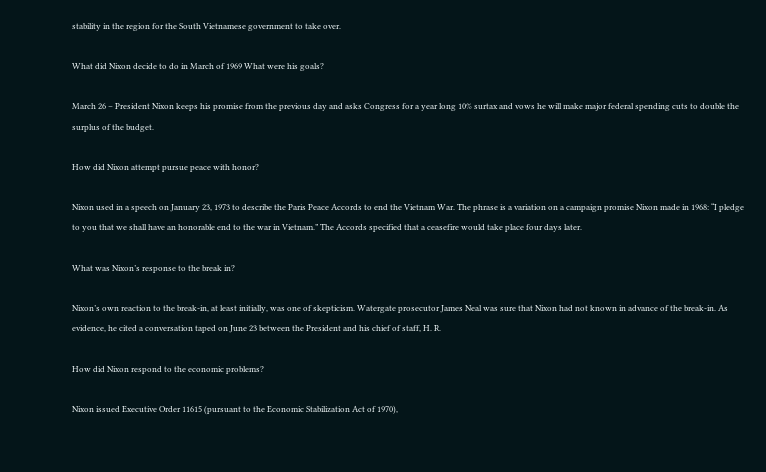stability in the region for the South Vietnamese government to take over.

What did Nixon decide to do in March of 1969 What were his goals?

March 26 – President Nixon keeps his promise from the previous day and asks Congress for a year long 10% surtax and vows he will make major federal spending cuts to double the surplus of the budget.

How did Nixon attempt pursue peace with honor?

Nixon used in a speech on January 23, 1973 to describe the Paris Peace Accords to end the Vietnam War. The phrase is a variation on a campaign promise Nixon made in 1968: “I pledge to you that we shall have an honorable end to the war in Vietnam.” The Accords specified that a ceasefire would take place four days later.

What was Nixon’s response to the break in?

Nixon’s own reaction to the break-in, at least initially, was one of skepticism. Watergate prosecutor James Neal was sure that Nixon had not known in advance of the break-in. As evidence, he cited a conversation taped on June 23 between the President and his chief of staff, H. R.

How did Nixon respond to the economic problems?

Nixon issued Executive Order 11615 (pursuant to the Economic Stabilization Act of 1970),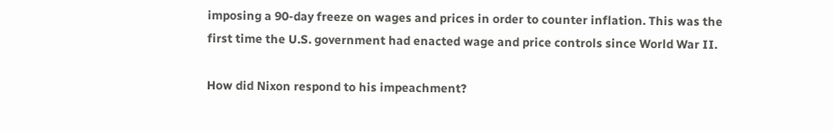imposing a 90-day freeze on wages and prices in order to counter inflation. This was the first time the U.S. government had enacted wage and price controls since World War II.

How did Nixon respond to his impeachment?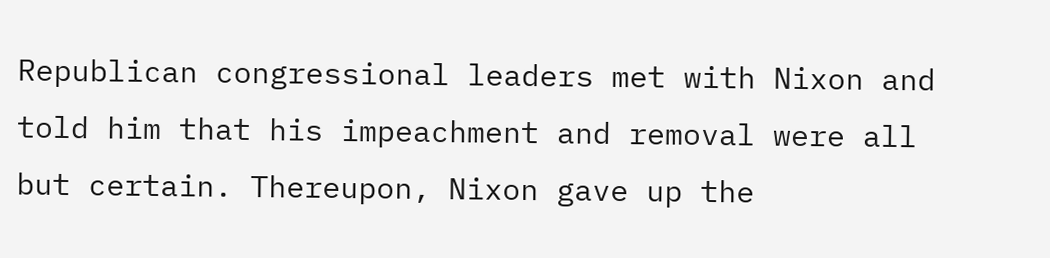Republican congressional leaders met with Nixon and told him that his impeachment and removal were all but certain. Thereupon, Nixon gave up the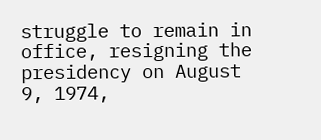struggle to remain in office, resigning the presidency on August 9, 1974,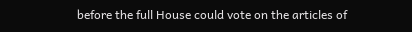before the full House could vote on the articles of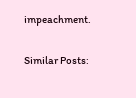impeachment.

Similar Posts: